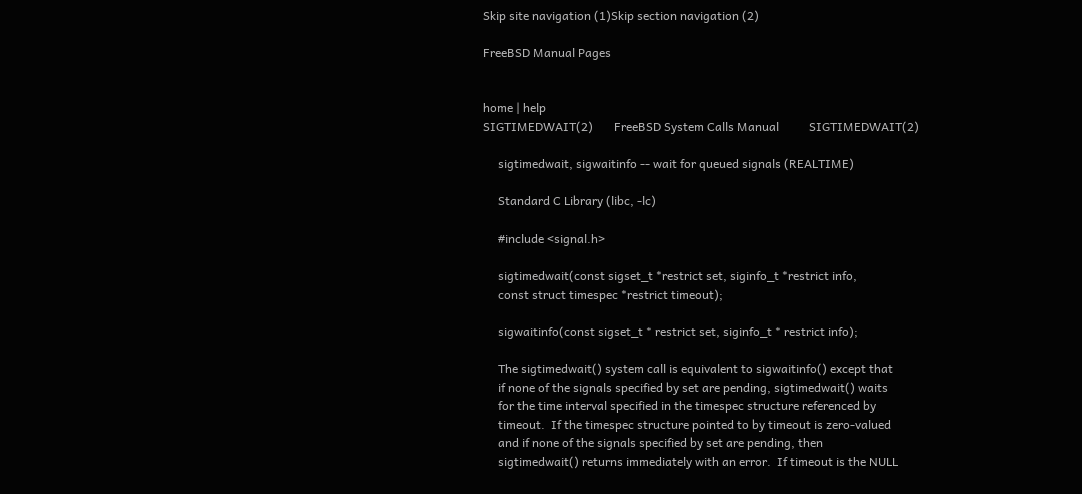Skip site navigation (1)Skip section navigation (2)

FreeBSD Manual Pages


home | help
SIGTIMEDWAIT(2)       FreeBSD System Calls Manual          SIGTIMEDWAIT(2)

     sigtimedwait, sigwaitinfo -- wait for queued signals (REALTIME)

     Standard C Library (libc, -lc)

     #include <signal.h>

     sigtimedwait(const sigset_t *restrict set, siginfo_t *restrict info,
     const struct timespec *restrict timeout);

     sigwaitinfo(const sigset_t * restrict set, siginfo_t * restrict info);

     The sigtimedwait() system call is equivalent to sigwaitinfo() except that
     if none of the signals specified by set are pending, sigtimedwait() waits
     for the time interval specified in the timespec structure referenced by
     timeout.  If the timespec structure pointed to by timeout is zero-valued
     and if none of the signals specified by set are pending, then
     sigtimedwait() returns immediately with an error.  If timeout is the NULL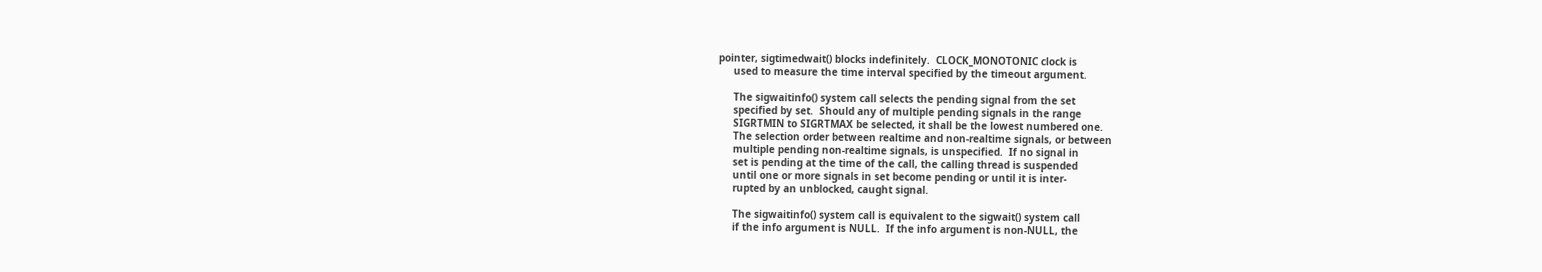pointer, sigtimedwait() blocks indefinitely.  CLOCK_MONOTONIC clock is
     used to measure the time interval specified by the timeout argument.

     The sigwaitinfo() system call selects the pending signal from the set
     specified by set.  Should any of multiple pending signals in the range
     SIGRTMIN to SIGRTMAX be selected, it shall be the lowest numbered one.
     The selection order between realtime and non-realtime signals, or between
     multiple pending non-realtime signals, is unspecified.  If no signal in
     set is pending at the time of the call, the calling thread is suspended
     until one or more signals in set become pending or until it is inter-
     rupted by an unblocked, caught signal.

     The sigwaitinfo() system call is equivalent to the sigwait() system call
     if the info argument is NULL.  If the info argument is non-NULL, the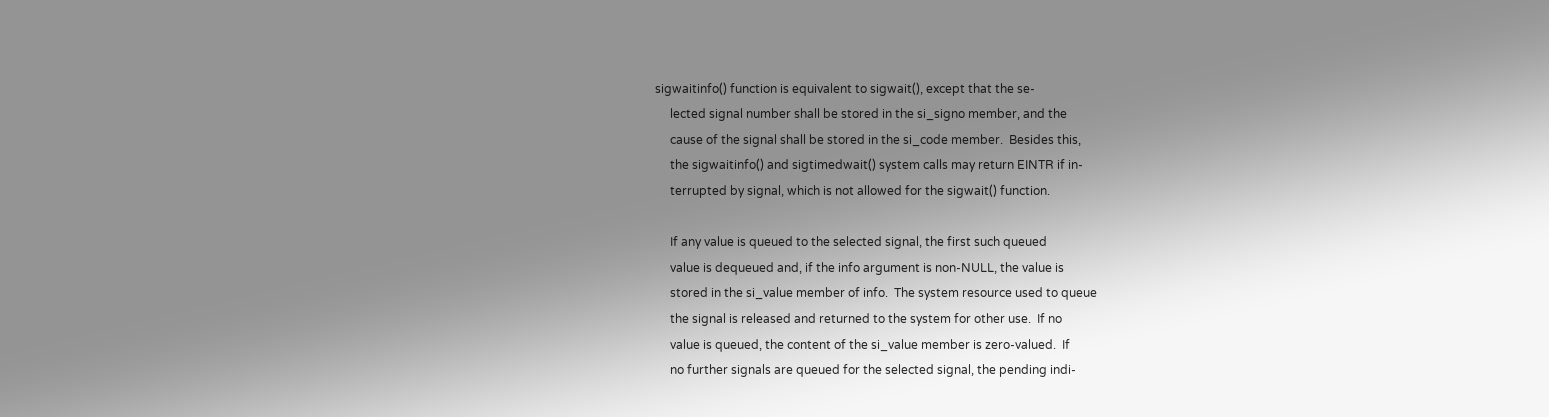sigwaitinfo() function is equivalent to sigwait(), except that the se-
     lected signal number shall be stored in the si_signo member, and the
     cause of the signal shall be stored in the si_code member.  Besides this,
     the sigwaitinfo() and sigtimedwait() system calls may return EINTR if in-
     terrupted by signal, which is not allowed for the sigwait() function.

     If any value is queued to the selected signal, the first such queued
     value is dequeued and, if the info argument is non-NULL, the value is
     stored in the si_value member of info.  The system resource used to queue
     the signal is released and returned to the system for other use.  If no
     value is queued, the content of the si_value member is zero-valued.  If
     no further signals are queued for the selected signal, the pending indi-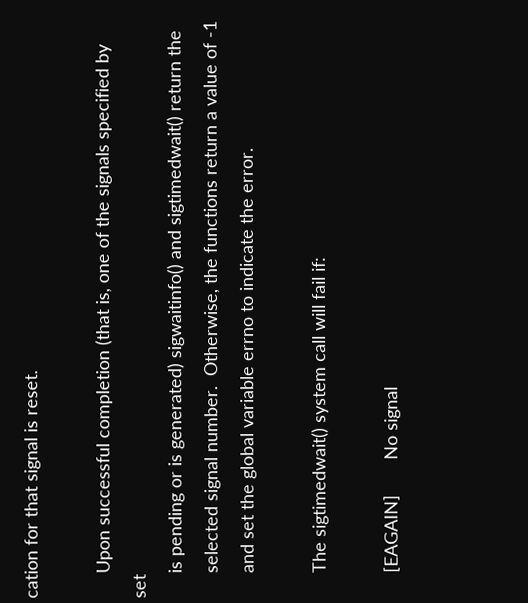cation for that signal is reset.

     Upon successful completion (that is, one of the signals specified by set
     is pending or is generated) sigwaitinfo() and sigtimedwait() return the
     selected signal number.  Otherwise, the functions return a value of -1
     and set the global variable errno to indicate the error.

     The sigtimedwait() system call will fail if:

     [EAGAIN]       No signal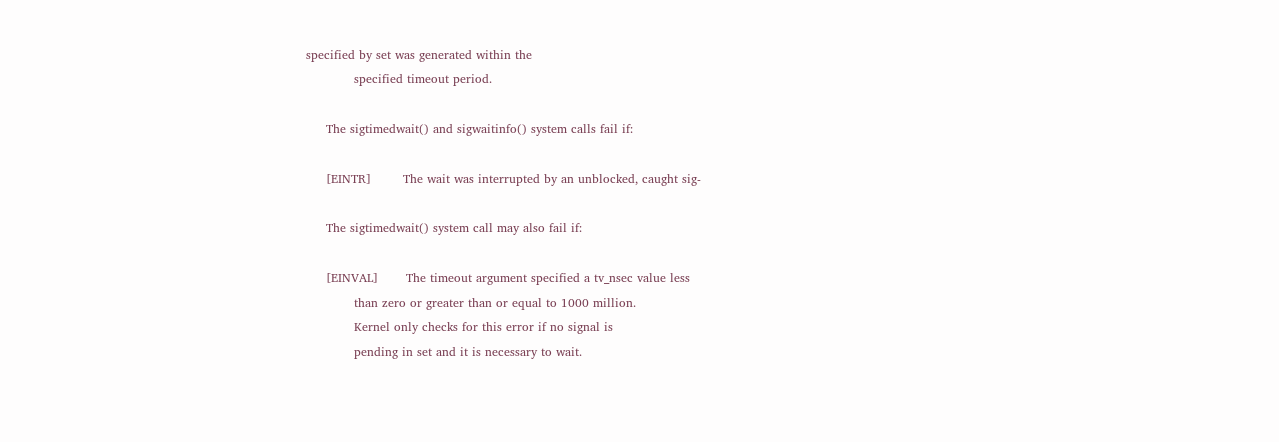specified by set was generated within the
            specified timeout period.

     The sigtimedwait() and sigwaitinfo() system calls fail if:

     [EINTR]        The wait was interrupted by an unblocked, caught sig-

     The sigtimedwait() system call may also fail if:

     [EINVAL]       The timeout argument specified a tv_nsec value less
            than zero or greater than or equal to 1000 million.
            Kernel only checks for this error if no signal is
            pending in set and it is necessary to wait.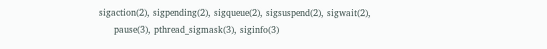sigaction(2), sigpending(2), sigqueue(2), sigsuspend(2), sigwait(2),
     pause(3), pthread_sigmask(3), siginfo(3)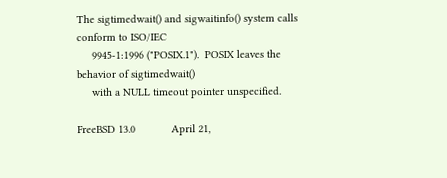The sigtimedwait() and sigwaitinfo() system calls conform to ISO/IEC
     9945-1:1996 ("POSIX.1").  POSIX leaves the behavior of sigtimedwait()
     with a NULL timeout pointer unspecified.

FreeBSD 13.0            April 21,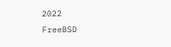2022            FreeBSD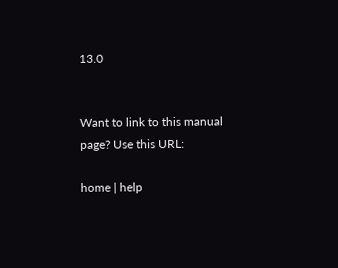13.0


Want to link to this manual page? Use this URL:

home | help